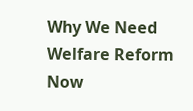Why We Need Welfare Reform Now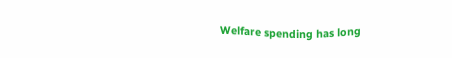Welfare spending has long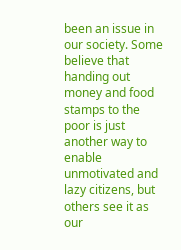been an issue in our society. Some believe that handing out money and food stamps to the poor is just another way to enable unmotivated and lazy citizens, but others see it as our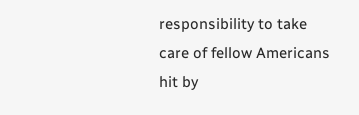responsibility to take care of fellow Americans hit by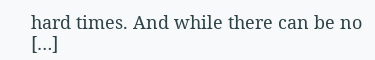hard times. And while there can be no […]